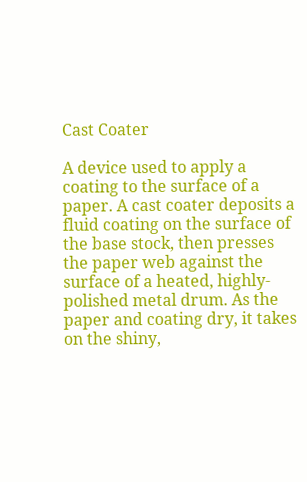Cast Coater

A device used to apply a coating to the surface of a paper. A cast coater deposits a fluid coating on the surface of the base stock, then presses the paper web against the surface of a heated, highly-polished metal drum. As the paper and coating dry, it takes on the shiny,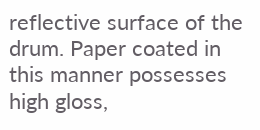reflective surface of the drum. Paper coated in this manner possesses high gloss,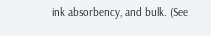ink absorbency, and bulk. (See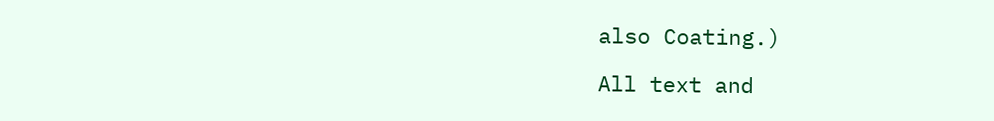also Coating.)

All text and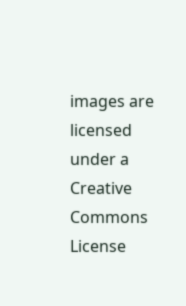images are licensed under a Creative Commons License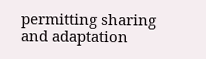permitting sharing and adaptation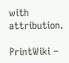with attribution.

PrintWiki –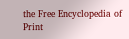the Free Encyclopedia of Print